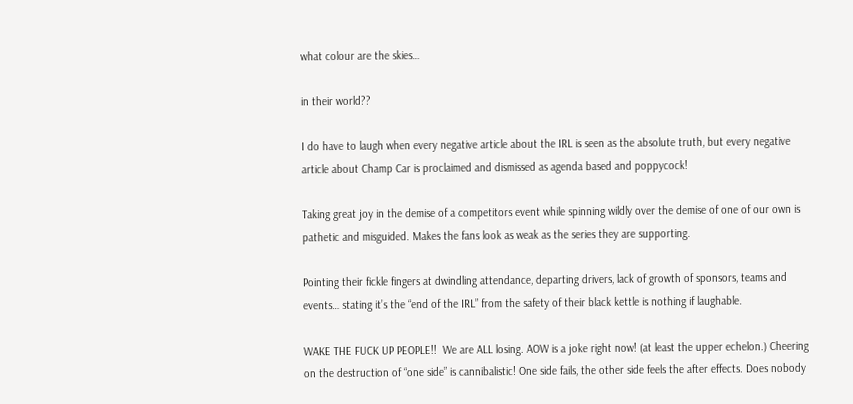what colour are the skies…

in their world??

I do have to laugh when every negative article about the IRL is seen as the absolute truth, but every negative article about Champ Car is proclaimed and dismissed as agenda based and poppycock!

Taking great joy in the demise of a competitors event while spinning wildly over the demise of one of our own is pathetic and misguided. Makes the fans look as weak as the series they are supporting.

Pointing their fickle fingers at dwindling attendance, departing drivers, lack of growth of sponsors, teams and events… stating it’s the “end of the IRL” from the safety of their black kettle is nothing if laughable.

WAKE THE FUCK UP PEOPLE!!  We are ALL losing. AOW is a joke right now! (at least the upper echelon.) Cheering on the destruction of “one side” is cannibalistic! One side fails, the other side feels the after effects. Does nobody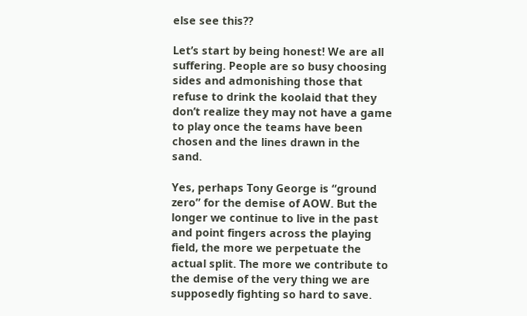else see this??

Let’s start by being honest! We are all suffering. People are so busy choosing sides and admonishing those that refuse to drink the koolaid that they don’t realize they may not have a game to play once the teams have been chosen and the lines drawn in the sand.

Yes, perhaps Tony George is “ground zero” for the demise of AOW. But the longer we continue to live in the past and point fingers across the playing field, the more we perpetuate the actual split. The more we contribute to the demise of the very thing we are supposedly fighting so hard to save.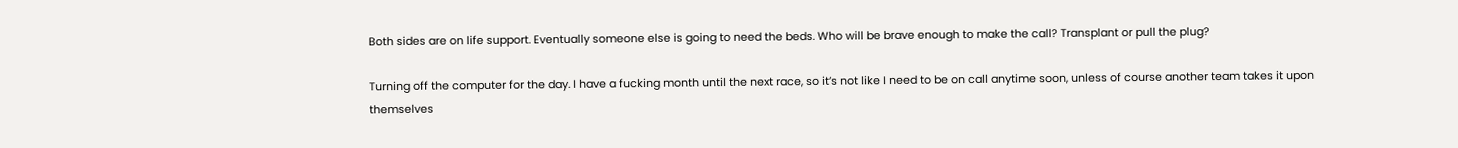Both sides are on life support. Eventually someone else is going to need the beds. Who will be brave enough to make the call? Transplant or pull the plug?

Turning off the computer for the day. I have a fucking month until the next race, so it’s not like I need to be on call anytime soon, unless of course another team takes it upon themselves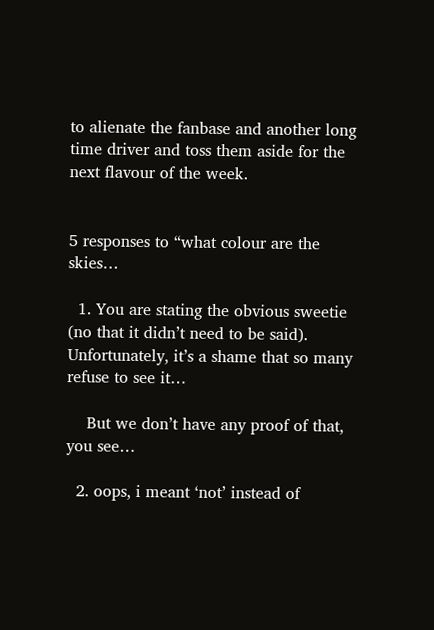to alienate the fanbase and another long time driver and toss them aside for the next flavour of the week.


5 responses to “what colour are the skies…

  1. You are stating the obvious sweetie (no that it didn’t need to be said). Unfortunately, it’s a shame that so many refuse to see it…

    But we don’t have any proof of that, you see…

  2. oops, i meant ‘not’ instead of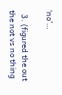‘no’…

  3. (figured the out the not vs no thing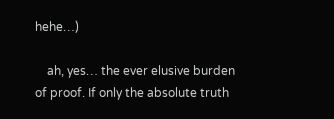hehe…)

    ah, yes… the ever elusive burden of proof. If only the absolute truth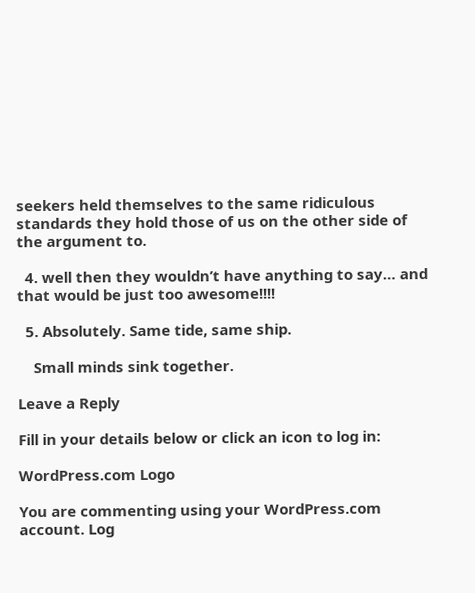seekers held themselves to the same ridiculous standards they hold those of us on the other side of the argument to.

  4. well then they wouldn’t have anything to say… and that would be just too awesome!!!!

  5. Absolutely. Same tide, same ship.

    Small minds sink together.

Leave a Reply

Fill in your details below or click an icon to log in:

WordPress.com Logo

You are commenting using your WordPress.com account. Log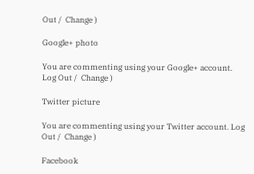Out /  Change )

Google+ photo

You are commenting using your Google+ account. Log Out /  Change )

Twitter picture

You are commenting using your Twitter account. Log Out /  Change )

Facebook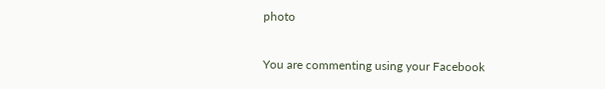photo

You are commenting using your Facebook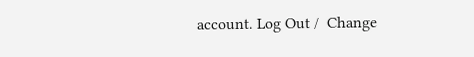account. Log Out /  Change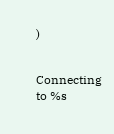)


Connecting to %s